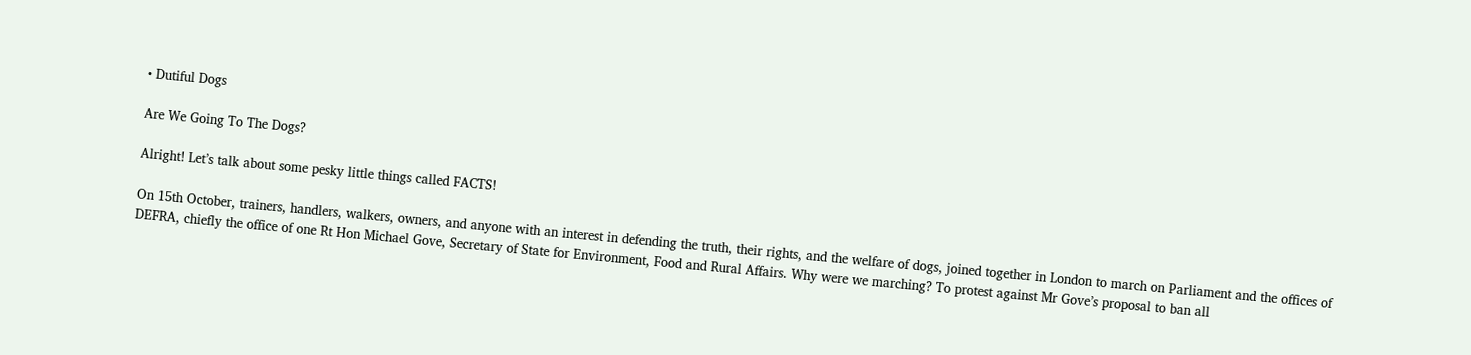• Dutiful Dogs

Are We Going To The Dogs?

Alright! Let’s talk about some pesky little things called FACTS!

On 15th October, trainers, handlers, walkers, owners, and anyone with an interest in defending the truth, their rights, and the welfare of dogs, joined together in London to march on Parliament and the offices of DEFRA, chiefly the office of one Rt Hon Michael Gove, Secretary of State for Environment, Food and Rural Affairs. Why were we marching? To protest against Mr Gove’s proposal to ban all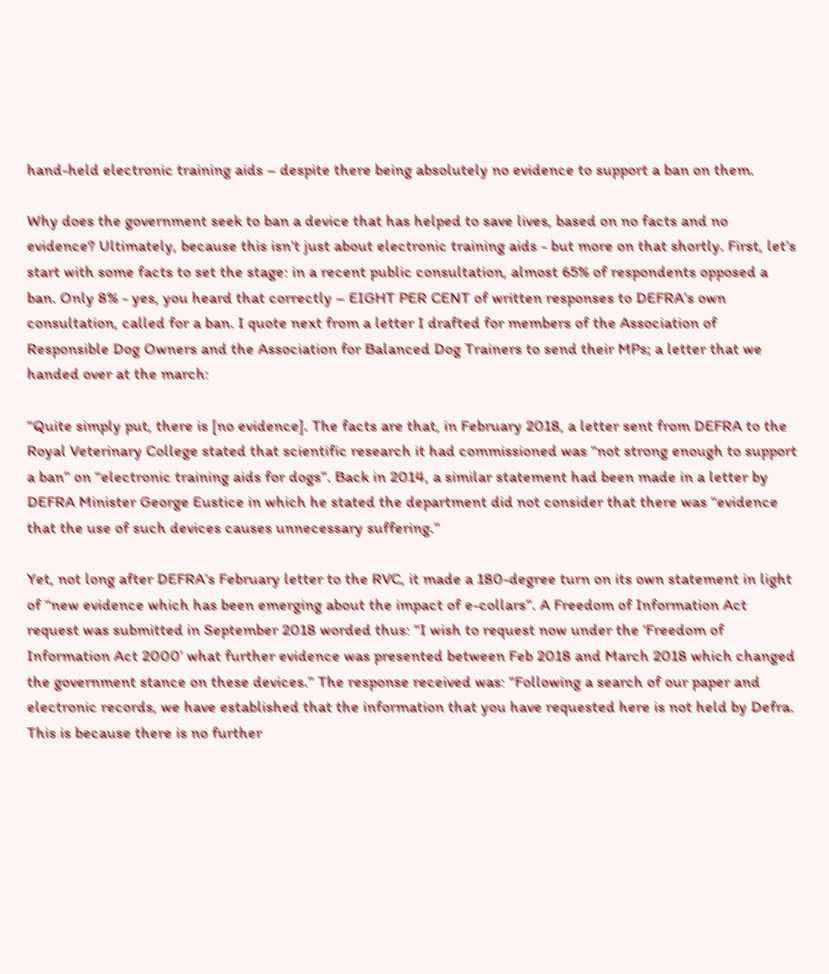hand-held electronic training aids – despite there being absolutely no evidence to support a ban on them.

Why does the government seek to ban a device that has helped to save lives, based on no facts and no evidence? Ultimately, because this isn’t just about electronic training aids - but more on that shortly. First, let’s start with some facts to set the stage: in a recent public consultation, almost 65% of respondents opposed a ban. Only 8% - yes, you heard that correctly – EIGHT PER CENT of written responses to DEFRA’s own consultation, called for a ban. I quote next from a letter I drafted for members of the Association of Responsible Dog Owners and the Association for Balanced Dog Trainers to send their MPs; a letter that we handed over at the march:

“Quite simply put, there is [no evidence]. The facts are that, in February 2018, a letter sent from DEFRA to the Royal Veterinary College stated that scientific research it had commissioned was “not strong enough to support a ban” on “electronic training aids for dogs”. Back in 2014, a similar statement had been made in a letter by DEFRA Minister George Eustice in which he stated the department did not consider that there was “evidence that the use of such devices causes unnecessary suffering.”

Yet, not long after DEFRA’s February letter to the RVC, it made a 180-degree turn on its own statement in light of “new evidence which has been emerging about the impact of e-collars”. A Freedom of Information Act request was submitted in September 2018 worded thus: “I wish to request now under the ‘Freedom of Information Act 2000’ what further evidence was presented between Feb 2018 and March 2018 which changed the government stance on these devices.” The response received was: “Following a search of our paper and electronic records, we have established that the information that you have requested here is not held by Defra. This is because there is no further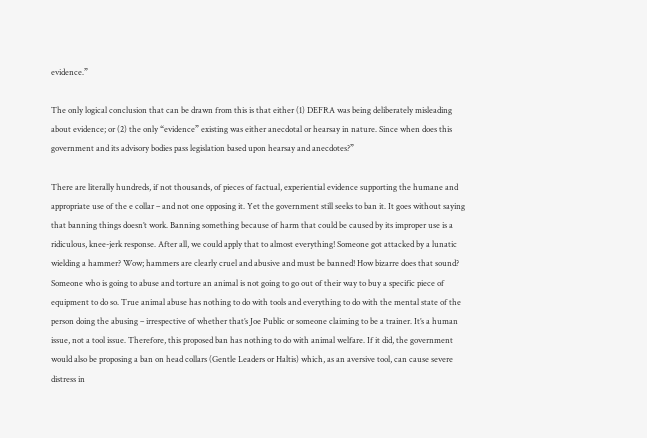evidence.”

The only logical conclusion that can be drawn from this is that either (1) DEFRA was being deliberately misleading about evidence; or (2) the only “evidence” existing was either anecdotal or hearsay in nature. Since when does this government and its advisory bodies pass legislation based upon hearsay and anecdotes?”

There are literally hundreds, if not thousands, of pieces of factual, experiential evidence supporting the humane and appropriate use of the e collar – and not one opposing it. Yet the government still seeks to ban it. It goes without saying that banning things doesn’t work. Banning something because of harm that could be caused by its improper use is a ridiculous, knee-jerk response. After all, we could apply that to almost everything! Someone got attacked by a lunatic wielding a hammer? Wow; hammers are clearly cruel and abusive and must be banned! How bizarre does that sound? Someone who is going to abuse and torture an animal is not going to go out of their way to buy a specific piece of equipment to do so. True animal abuse has nothing to do with tools and everything to do with the mental state of the person doing the abusing – irrespective of whether that’s Joe Public or someone claiming to be a trainer. It’s a human issue, not a tool issue. Therefore, this proposed ban has nothing to do with animal welfare. If it did, the government would also be proposing a ban on head collars (Gentle Leaders or Haltis) which, as an aversive tool, can cause severe distress in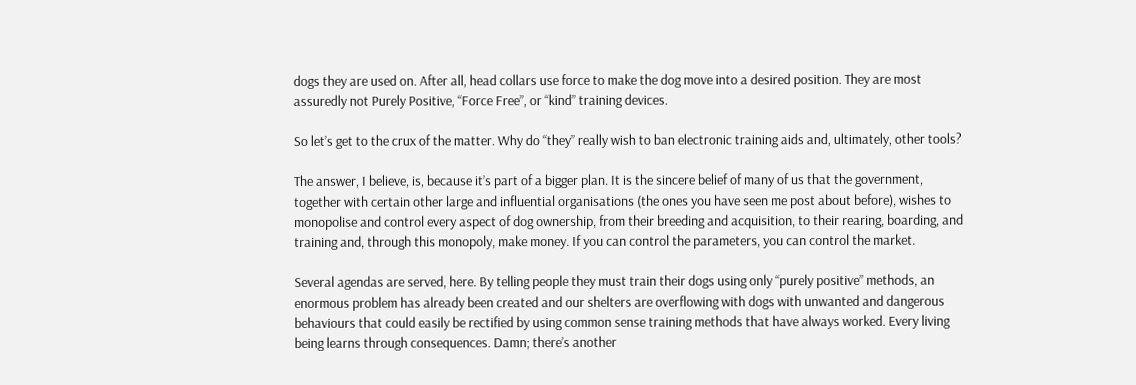dogs they are used on. After all, head collars use force to make the dog move into a desired position. They are most assuredly not Purely Positive, “Force Free”, or “kind” training devices.

So let’s get to the crux of the matter. Why do “they” really wish to ban electronic training aids and, ultimately, other tools?

The answer, I believe, is, because it’s part of a bigger plan. It is the sincere belief of many of us that the government, together with certain other large and influential organisations (the ones you have seen me post about before), wishes to monopolise and control every aspect of dog ownership, from their breeding and acquisition, to their rearing, boarding, and training and, through this monopoly, make money. If you can control the parameters, you can control the market.

Several agendas are served, here. By telling people they must train their dogs using only “purely positive” methods, an enormous problem has already been created and our shelters are overflowing with dogs with unwanted and dangerous behaviours that could easily be rectified by using common sense training methods that have always worked. Every living being learns through consequences. Damn; there’s another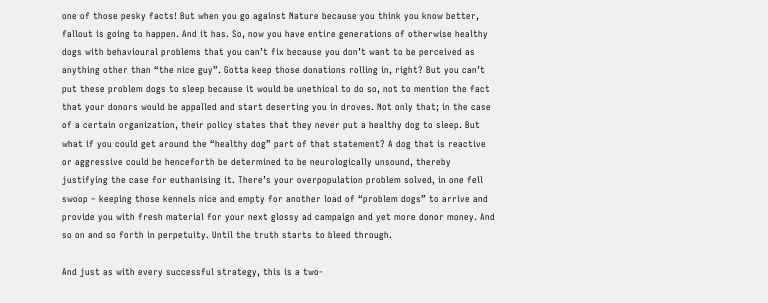one of those pesky facts! But when you go against Nature because you think you know better, fallout is going to happen. And it has. So, now you have entire generations of otherwise healthy dogs with behavioural problems that you can’t fix because you don’t want to be perceived as anything other than “the nice guy”. Gotta keep those donations rolling in, right? But you can’t put these problem dogs to sleep because it would be unethical to do so, not to mention the fact that your donors would be appalled and start deserting you in droves. Not only that; in the case of a certain organization, their policy states that they never put a healthy dog to sleep. But what if you could get around the “healthy dog” part of that statement? A dog that is reactive or aggressive could be henceforth be determined to be neurologically unsound, thereby justifying the case for euthanising it. There’s your overpopulation problem solved, in one fell swoop – keeping those kennels nice and empty for another load of “problem dogs” to arrive and provide you with fresh material for your next glossy ad campaign and yet more donor money. And so on and so forth in perpetuity. Until the truth starts to bleed through.

And just as with every successful strategy, this is a two-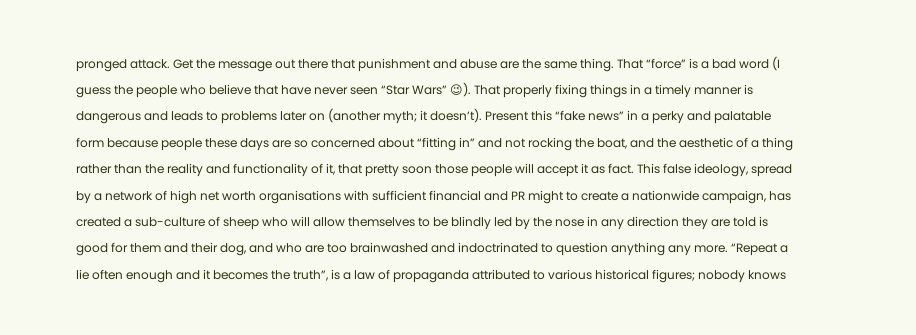pronged attack. Get the message out there that punishment and abuse are the same thing. That “force” is a bad word (I guess the people who believe that have never seen “Star Wars” 😉). That properly fixing things in a timely manner is dangerous and leads to problems later on (another myth; it doesn’t). Present this “fake news” in a perky and palatable form because people these days are so concerned about “fitting in” and not rocking the boat, and the aesthetic of a thing rather than the reality and functionality of it, that pretty soon those people will accept it as fact. This false ideology, spread by a network of high net worth organisations with sufficient financial and PR might to create a nationwide campaign, has created a sub-culture of sheep who will allow themselves to be blindly led by the nose in any direction they are told is good for them and their dog, and who are too brainwashed and indoctrinated to question anything any more. “Repeat a lie often enough and it becomes the truth”, is a law of propaganda attributed to various historical figures; nobody knows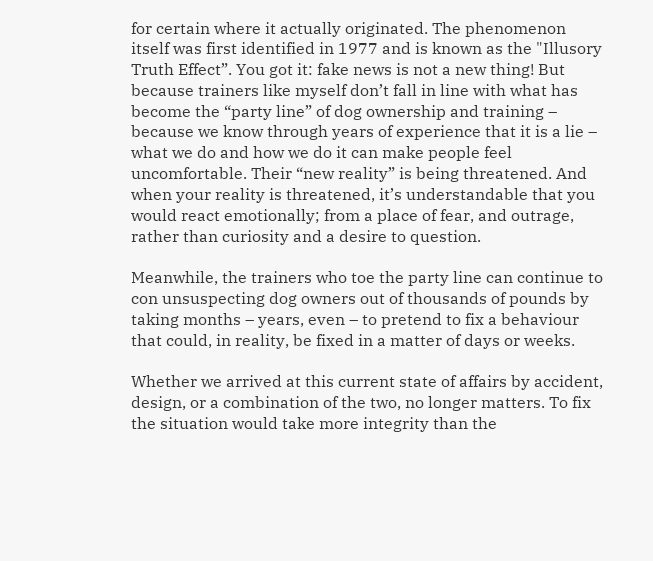for certain where it actually originated. The phenomenon itself was first identified in 1977 and is known as the "Illusory Truth Effect”. You got it: fake news is not a new thing! But because trainers like myself don’t fall in line with what has become the “party line” of dog ownership and training – because we know through years of experience that it is a lie – what we do and how we do it can make people feel uncomfortable. Their “new reality” is being threatened. And when your reality is threatened, it’s understandable that you would react emotionally; from a place of fear, and outrage, rather than curiosity and a desire to question.

Meanwhile, the trainers who toe the party line can continue to con unsuspecting dog owners out of thousands of pounds by taking months – years, even – to pretend to fix a behaviour that could, in reality, be fixed in a matter of days or weeks.

Whether we arrived at this current state of affairs by accident, design, or a combination of the two, no longer matters. To fix the situation would take more integrity than the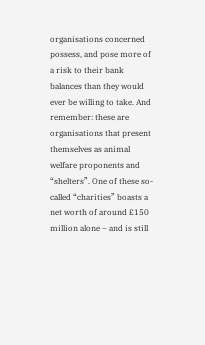organisations concerned possess, and pose more of a risk to their bank balances than they would ever be willing to take. And remember: these are organisations that present themselves as animal welfare proponents and “shelters”. One of these so-called “charities” boasts a net worth of around £150 million alone – and is still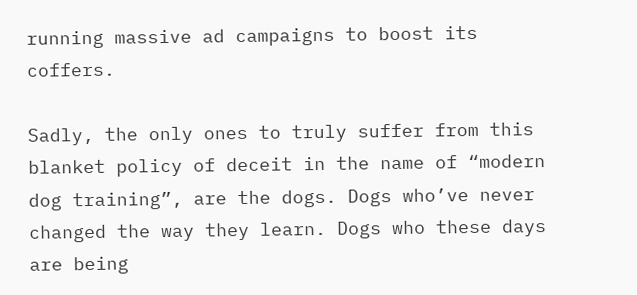running massive ad campaigns to boost its coffers.

Sadly, the only ones to truly suffer from this blanket policy of deceit in the name of “modern dog training”, are the dogs. Dogs who’ve never changed the way they learn. Dogs who these days are being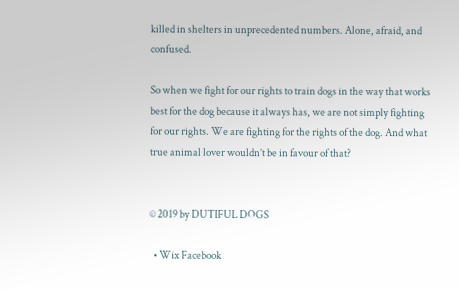killed in shelters in unprecedented numbers. Alone, afraid, and confused.

So when we fight for our rights to train dogs in the way that works best for the dog because it always has, we are not simply fighting for our rights. We are fighting for the rights of the dog. And what true animal lover wouldn’t be in favour of that?


© 2019 by DUTIFUL DOGS

  • Wix Facebook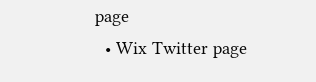page
  • Wix Twitter page